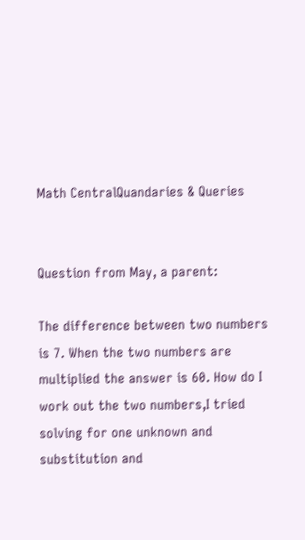Math CentralQuandaries & Queries


Question from May, a parent:

The difference between two numbers is 7. When the two numbers are multiplied the answer is 60. How do I work out the two numbers,I tried solving for one unknown and substitution and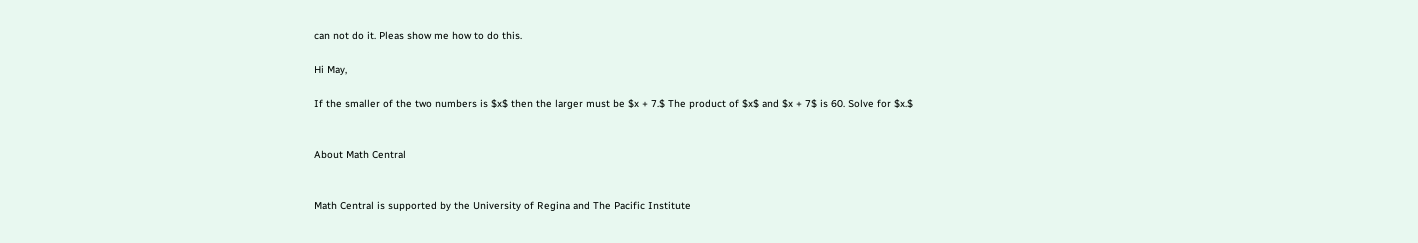can not do it. Pleas show me how to do this.

Hi May,

If the smaller of the two numbers is $x$ then the larger must be $x + 7.$ The product of $x$ and $x + 7$ is 60. Solve for $x.$


About Math Central


Math Central is supported by the University of Regina and The Pacific Institute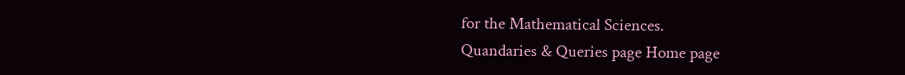for the Mathematical Sciences.
Quandaries & Queries page Home page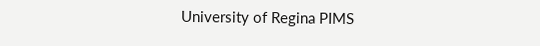University of Regina PIMS